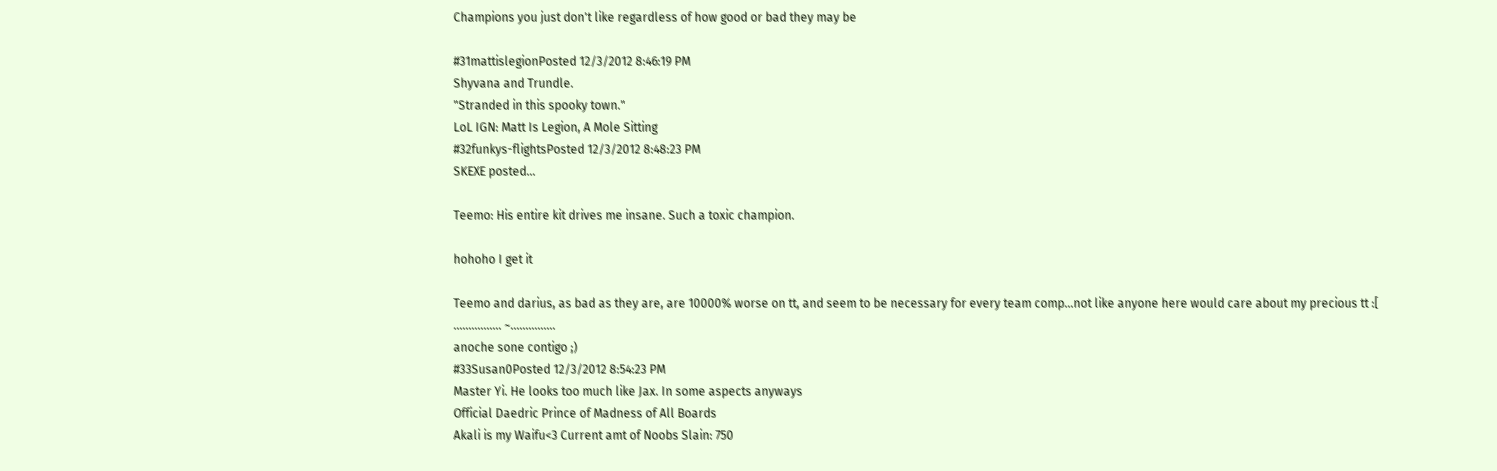Champions you just don't like regardless of how good or bad they may be

#31mattislegionPosted 12/3/2012 8:46:19 PM
Shyvana and Trundle.
"Stranded in this spooky town."
LoL IGN: Matt Is Legion, A Mole Sitting
#32funkys-flightsPosted 12/3/2012 8:48:23 PM
SKEXE posted...

Teemo: His entire kit drives me insane. Such a toxic champion.

hohoho I get it

Teemo and darius, as bad as they are, are 10000% worse on tt, and seem to be necessary for every team comp...not like anyone here would care about my precious tt :[
................ ~...............
anoche sone contigo ;)
#33Susan0Posted 12/3/2012 8:54:23 PM
Master Yi. He looks too much like Jax. In some aspects anyways
Official Daedric Prince of Madness of All Boards
Akali is my Waifu<3 Current amt of Noobs Slain: 750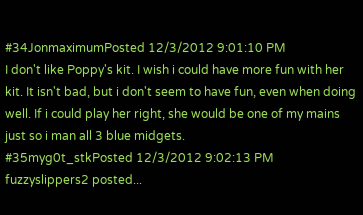#34JonmaximumPosted 12/3/2012 9:01:10 PM
I don't like Poppy's kit. I wish i could have more fun with her kit. It isn't bad, but i don't seem to have fun, even when doing well. If i could play her right, she would be one of my mains just so i man all 3 blue midgets.
#35myg0t_stkPosted 12/3/2012 9:02:13 PM
fuzzyslippers2 posted...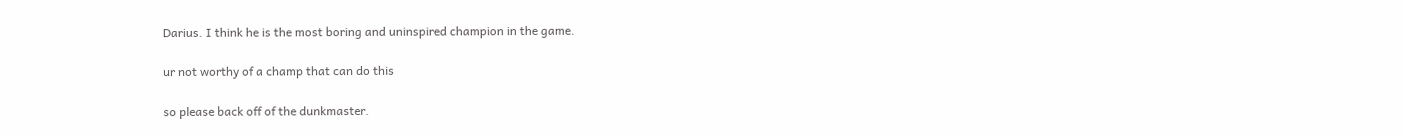Darius. I think he is the most boring and uninspired champion in the game.

ur not worthy of a champ that can do this

so please back off of the dunkmaster.